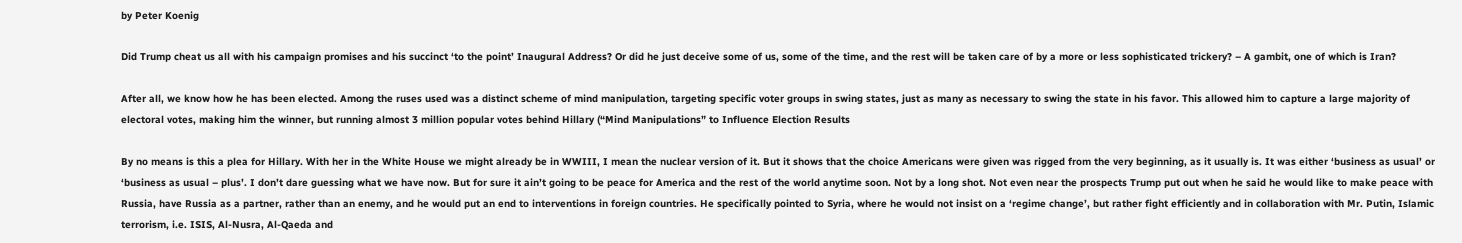by Peter Koenig

Did Trump cheat us all with his campaign promises and his succinct ‘to the point’ Inaugural Address? Or did he just deceive some of us, some of the time, and the rest will be taken care of by a more or less sophisticated trickery? – A gambit, one of which is Iran?

After all, we know how he has been elected. Among the ruses used was a distinct scheme of mind manipulation, targeting specific voter groups in swing states, just as many as necessary to swing the state in his favor. This allowed him to capture a large majority of electoral votes, making him the winner, but running almost 3 million popular votes behind Hillary (“Mind Manipulations” to Influence Election Results

By no means is this a plea for Hillary. With her in the White House we might already be in WWIII, I mean the nuclear version of it. But it shows that the choice Americans were given was rigged from the very beginning, as it usually is. It was either ‘business as usual’ or ‘business as usual – plus’. I don’t dare guessing what we have now. But for sure it ain’t going to be peace for America and the rest of the world anytime soon. Not by a long shot. Not even near the prospects Trump put out when he said he would like to make peace with Russia, have Russia as a partner, rather than an enemy, and he would put an end to interventions in foreign countries. He specifically pointed to Syria, where he would not insist on a ‘regime change’, but rather fight efficiently and in collaboration with Mr. Putin, Islamic terrorism, i.e. ISIS, Al-Nusra, Al-Qaeda and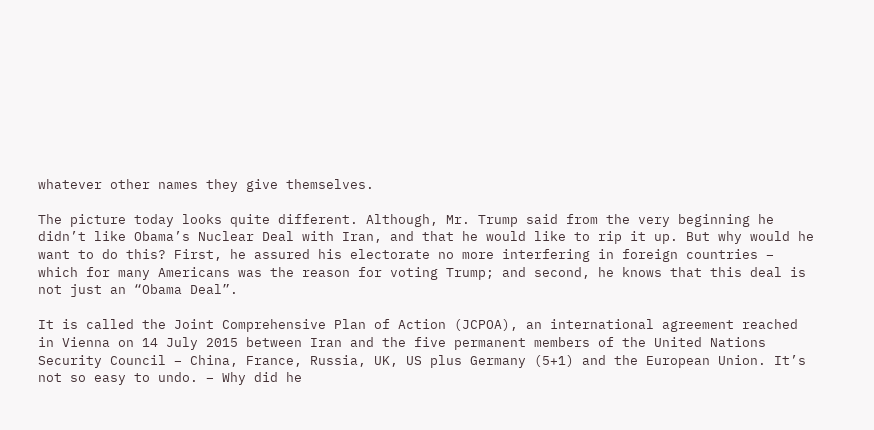whatever other names they give themselves.

The picture today looks quite different. Although, Mr. Trump said from the very beginning he didn’t like Obama’s Nuclear Deal with Iran, and that he would like to rip it up. But why would he want to do this? First, he assured his electorate no more interfering in foreign countries – which for many Americans was the reason for voting Trump; and second, he knows that this deal is not just an “Obama Deal”.

It is called the Joint Comprehensive Plan of Action (JCPOA), an international agreement reached in Vienna on 14 July 2015 between Iran and the five permanent members of the United Nations Security Council – China, France, Russia, UK, US plus Germany (5+1) and the European Union. It’s not so easy to undo. – Why did he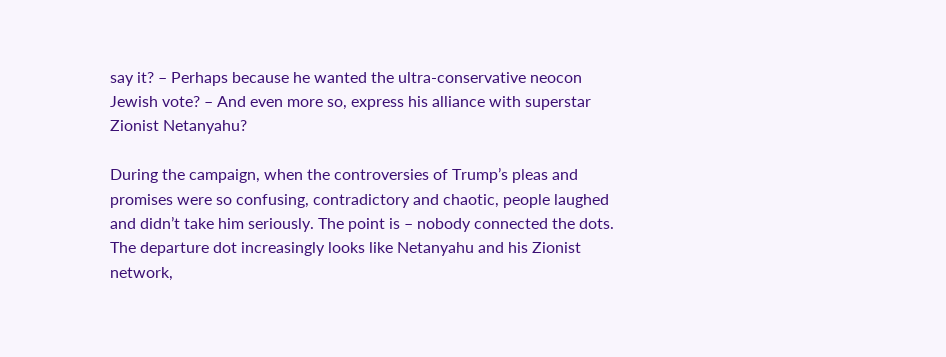say it? – Perhaps because he wanted the ultra-conservative neocon Jewish vote? – And even more so, express his alliance with superstar Zionist Netanyahu?

During the campaign, when the controversies of Trump’s pleas and promises were so confusing, contradictory and chaotic, people laughed and didn’t take him seriously. The point is – nobody connected the dots. The departure dot increasingly looks like Netanyahu and his Zionist network,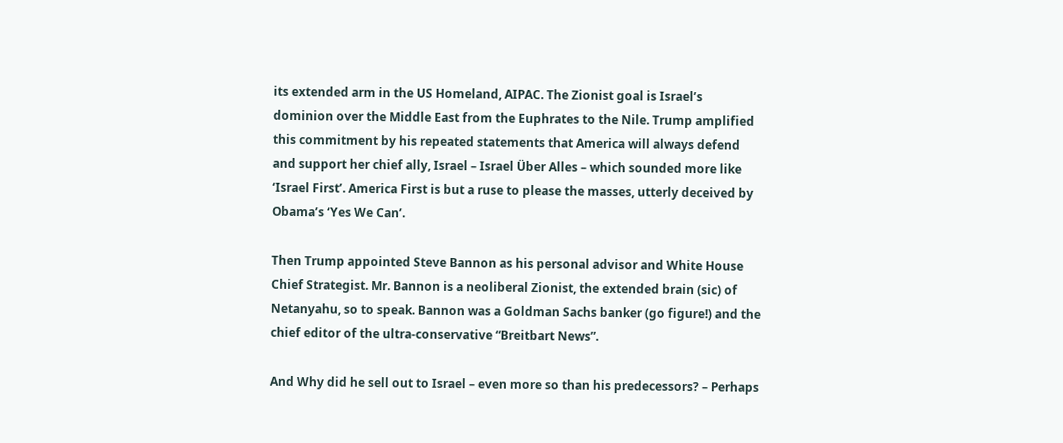its extended arm in the US Homeland, AIPAC. The Zionist goal is Israel’s dominion over the Middle East from the Euphrates to the Nile. Trump amplified this commitment by his repeated statements that America will always defend and support her chief ally, Israel – Israel Über Alles – which sounded more like ‘Israel First’. America First is but a ruse to please the masses, utterly deceived by Obama’s ‘Yes We Can’.

Then Trump appointed Steve Bannon as his personal advisor and White House Chief Strategist. Mr. Bannon is a neoliberal Zionist, the extended brain (sic) of Netanyahu, so to speak. Bannon was a Goldman Sachs banker (go figure!) and the chief editor of the ultra-conservative “Breitbart News”.

And Why did he sell out to Israel – even more so than his predecessors? – Perhaps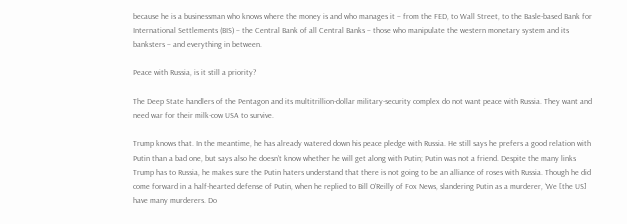because he is a businessman who knows where the money is and who manages it – from the FED, to Wall Street, to the Basle-based Bank for International Settlements (BIS) – the Central Bank of all Central Banks – those who manipulate the western monetary system and its banksters – and everything in between.

Peace with Russia, is it still a priority?

The Deep State handlers of the Pentagon and its multitrillion-dollar military-security complex do not want peace with Russia. They want and need war for their milk-cow USA to survive.

Trump knows that. In the meantime, he has already watered down his peace pledge with Russia. He still says he prefers a good relation with Putin than a bad one, but says also he doesn’t know whether he will get along with Putin; Putin was not a friend. Despite the many links Trump has to Russia, he makes sure the Putin haters understand that there is not going to be an alliance of roses with Russia. Though he did come forward in a half-hearted defense of Putin, when he replied to Bill O’Reilly of Fox News, slandering Putin as a murderer, ‘We [the US] have many murderers. Do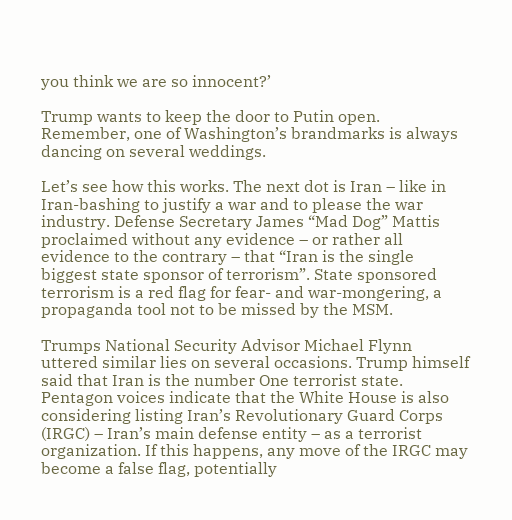you think we are so innocent?’

Trump wants to keep the door to Putin open. Remember, one of Washington’s brandmarks is always dancing on several weddings.

Let’s see how this works. The next dot is Iran – like in Iran-bashing to justify a war and to please the war industry. Defense Secretary James “Mad Dog” Mattis proclaimed without any evidence – or rather all evidence to the contrary – that “Iran is the single biggest state sponsor of terrorism”. State sponsored terrorism is a red flag for fear- and war-mongering, a propaganda tool not to be missed by the MSM.

Trumps National Security Advisor Michael Flynn uttered similar lies on several occasions. Trump himself said that Iran is the number One terrorist state. Pentagon voices indicate that the White House is also considering listing Iran’s Revolutionary Guard Corps (IRGC) – Iran’s main defense entity – as a terrorist organization. If this happens, any move of the IRGC may become a false flag, potentially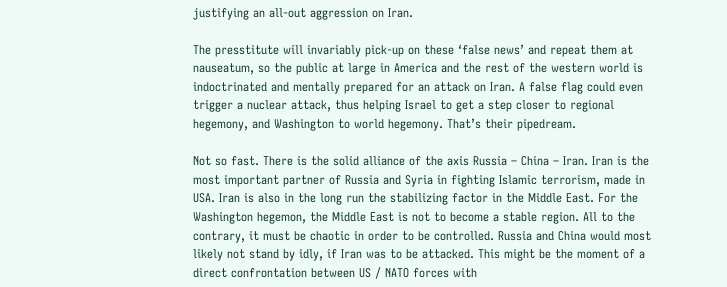justifying an all-out aggression on Iran.

The presstitute will invariably pick-up on these ‘false news’ and repeat them at nauseatum, so the public at large in America and the rest of the western world is indoctrinated and mentally prepared for an attack on Iran. A false flag could even trigger a nuclear attack, thus helping Israel to get a step closer to regional hegemony, and Washington to world hegemony. That’s their pipedream.

Not so fast. There is the solid alliance of the axis Russia – China – Iran. Iran is the most important partner of Russia and Syria in fighting Islamic terrorism, made in USA. Iran is also in the long run the stabilizing factor in the Middle East. For the Washington hegemon, the Middle East is not to become a stable region. All to the contrary, it must be chaotic in order to be controlled. Russia and China would most likely not stand by idly, if Iran was to be attacked. This might be the moment of a direct confrontation between US / NATO forces with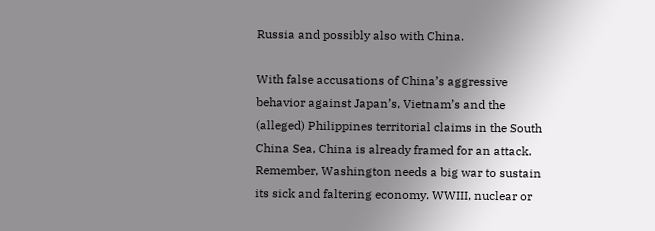Russia and possibly also with China.

With false accusations of China’s aggressive behavior against Japan’s, Vietnam’s and the (alleged) Philippines territorial claims in the South China Sea, China is already framed for an attack. Remember, Washington needs a big war to sustain its sick and faltering economy. WWIII, nuclear or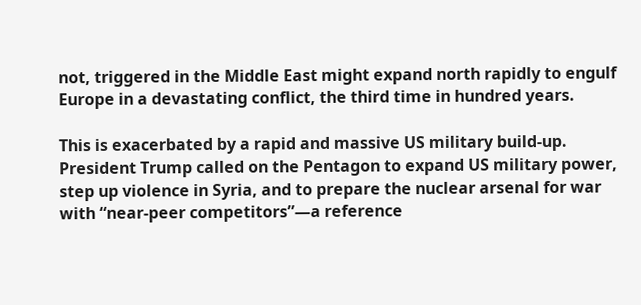not, triggered in the Middle East might expand north rapidly to engulf Europe in a devastating conflict, the third time in hundred years.

This is exacerbated by a rapid and massive US military build-up. President Trump called on the Pentagon to expand US military power, step up violence in Syria, and to prepare the nuclear arsenal for war with “near-peer competitors”—a reference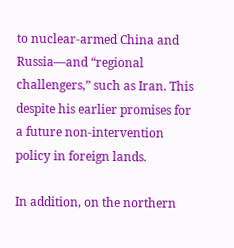to nuclear-armed China and Russia—and “regional challengers,” such as Iran. This despite his earlier promises for a future non-intervention policy in foreign lands.

In addition, on the northern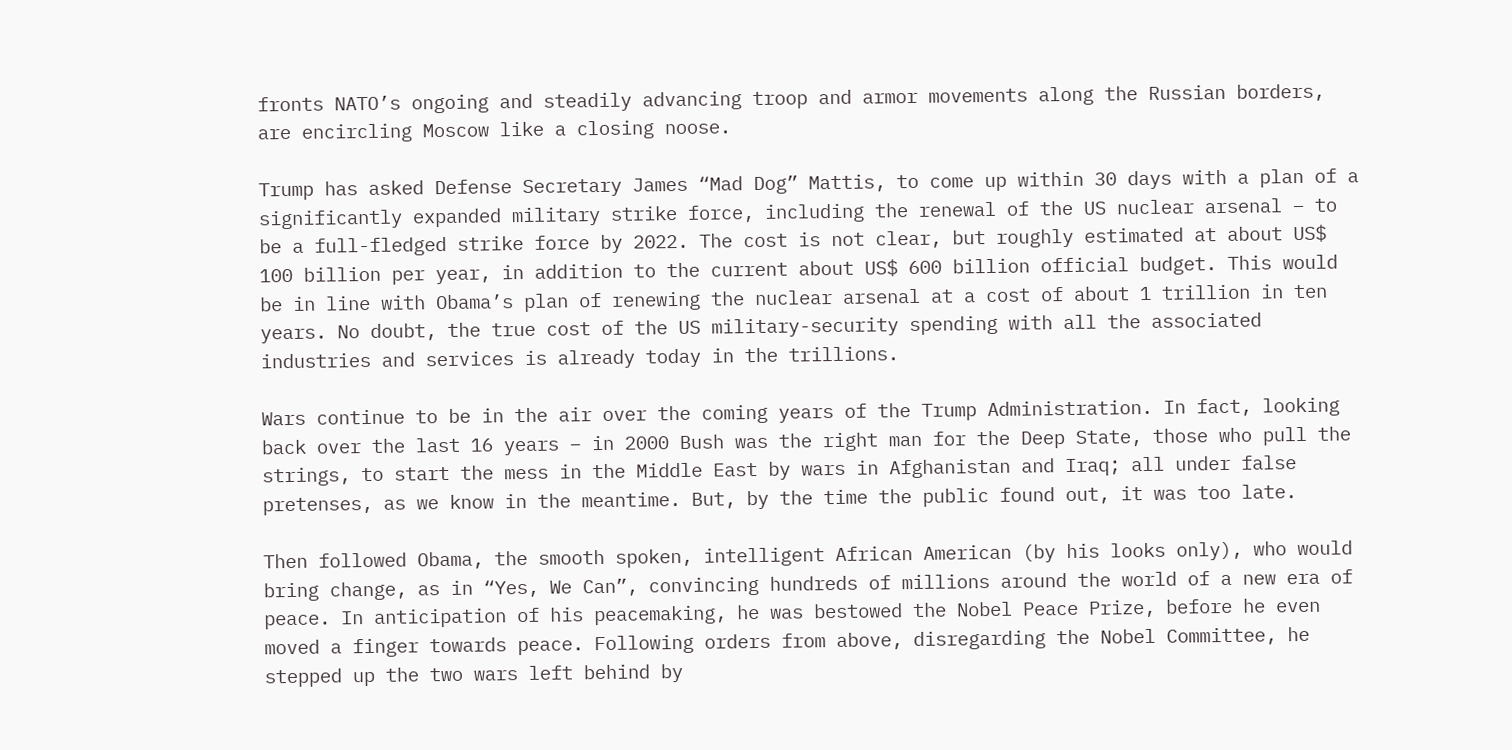fronts NATO’s ongoing and steadily advancing troop and armor movements along the Russian borders, are encircling Moscow like a closing noose.

Trump has asked Defense Secretary James “Mad Dog” Mattis, to come up within 30 days with a plan of a significantly expanded military strike force, including the renewal of the US nuclear arsenal – to be a full-fledged strike force by 2022. The cost is not clear, but roughly estimated at about US$ 100 billion per year, in addition to the current about US$ 600 billion official budget. This would be in line with Obama’s plan of renewing the nuclear arsenal at a cost of about 1 trillion in ten years. No doubt, the true cost of the US military-security spending with all the associated industries and services is already today in the trillions.

Wars continue to be in the air over the coming years of the Trump Administration. In fact, looking back over the last 16 years – in 2000 Bush was the right man for the Deep State, those who pull the strings, to start the mess in the Middle East by wars in Afghanistan and Iraq; all under false pretenses, as we know in the meantime. But, by the time the public found out, it was too late.

Then followed Obama, the smooth spoken, intelligent African American (by his looks only), who would bring change, as in “Yes, We Can”, convincing hundreds of millions around the world of a new era of peace. In anticipation of his peacemaking, he was bestowed the Nobel Peace Prize, before he even moved a finger towards peace. Following orders from above, disregarding the Nobel Committee, he stepped up the two wars left behind by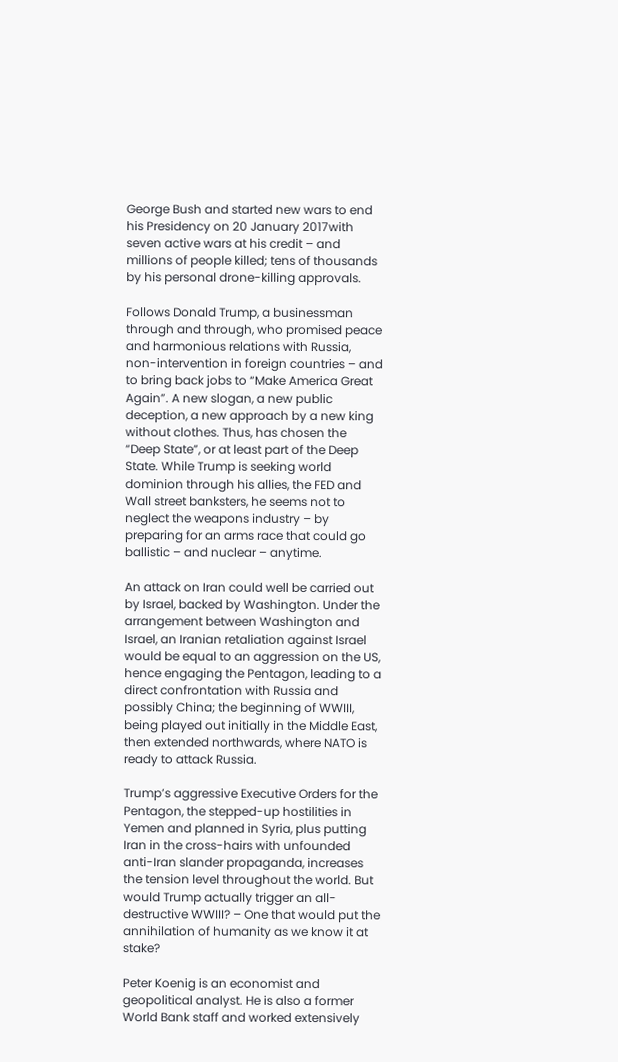George Bush and started new wars to end his Presidency on 20 January 2017with seven active wars at his credit – and millions of people killed; tens of thousands by his personal drone-killing approvals.

Follows Donald Trump, a businessman through and through, who promised peace and harmonious relations with Russia, non-intervention in foreign countries – and to bring back jobs to “Make America Great Again”. A new slogan, a new public deception, a new approach by a new king without clothes. Thus, has chosen the “Deep State”, or at least part of the Deep State. While Trump is seeking world dominion through his allies, the FED and Wall street banksters, he seems not to neglect the weapons industry – by preparing for an arms race that could go ballistic – and nuclear – anytime.

An attack on Iran could well be carried out by Israel, backed by Washington. Under the arrangement between Washington and Israel, an Iranian retaliation against Israel would be equal to an aggression on the US, hence engaging the Pentagon, leading to a direct confrontation with Russia and possibly China; the beginning of WWIII, being played out initially in the Middle East, then extended northwards, where NATO is ready to attack Russia.

Trump’s aggressive Executive Orders for the Pentagon, the stepped-up hostilities in Yemen and planned in Syria, plus putting Iran in the cross-hairs with unfounded anti-Iran slander propaganda, increases the tension level throughout the world. But would Trump actually trigger an all-destructive WWIII? – One that would put the annihilation of humanity as we know it at stake?

Peter Koenig is an economist and geopolitical analyst. He is also a former World Bank staff and worked extensively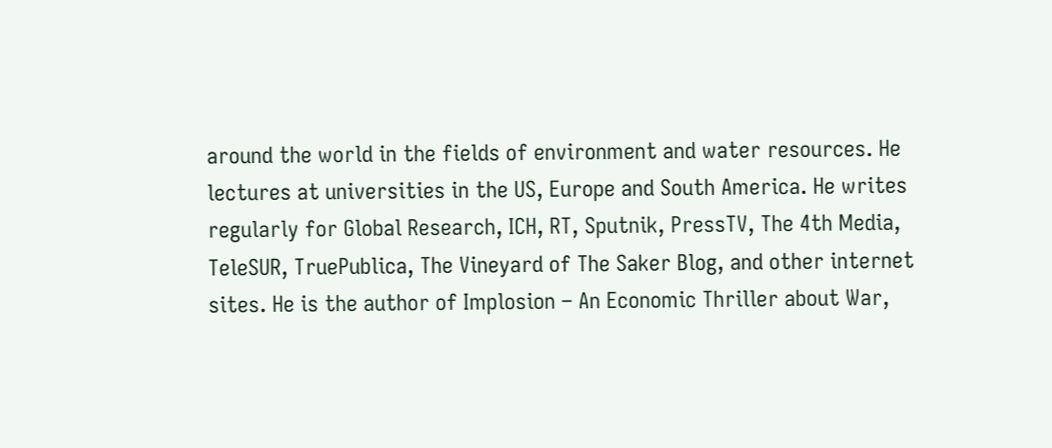around the world in the fields of environment and water resources. He lectures at universities in the US, Europe and South America. He writes regularly for Global Research, ICH, RT, Sputnik, PressTV, The 4th Media, TeleSUR, TruePublica, The Vineyard of The Saker Blog, and other internet sites. He is the author of Implosion – An Economic Thriller about War,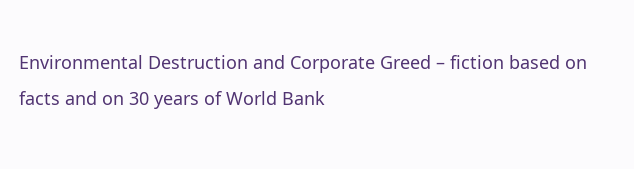Environmental Destruction and Corporate Greed – fiction based on facts and on 30 years of World Bank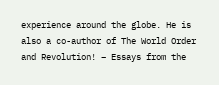experience around the globe. He is also a co-author of The World Order and Revolution! – Essays from the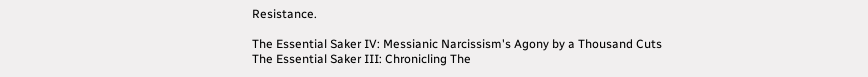Resistance.

The Essential Saker IV: Messianic Narcissism's Agony by a Thousand Cuts
The Essential Saker III: Chronicling The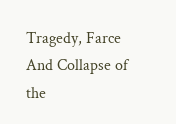Tragedy, Farce And Collapse of the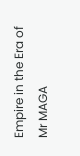Empire in the Era of Mr MAGA